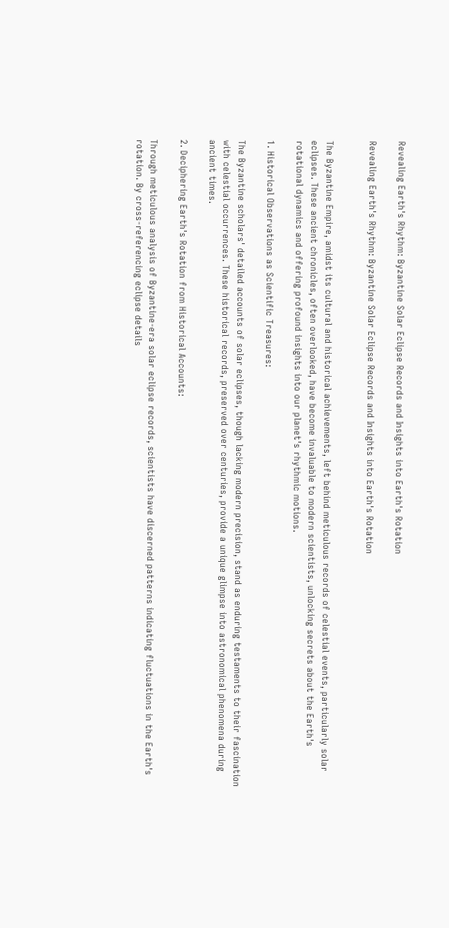Revealing Earth's Rhythm: Byzantine Solar Eclipse Records and Insights into Earth's Rotation

Revealing Earth's Rhythm: Byzantine Solar Eclipse Records and Insights into Earth's Rotation


The Byzantine Empire, amidst its cultural and historical achievements, left behind meticulous records of celestial events, particularly solar eclipses. These ancient chronicles, often overlooked, have become invaluable to modern scientists, unlocking secrets about the Earth's rotational dynamics and offering profound insights into our planet's rhythmic motions.

1. Historical Observations as Scientific Treasures:

The Byzantine scholars' detailed accounts of solar eclipses, though lacking modern precision, stand as enduring testaments to their fascination with celestial occurrences. These historical records, preserved over centuries, provide a unique glimpse into astronomical phenomena during ancient times.

2. Deciphering Earth's Rotation from Historical Accounts:

Through meticulous analysis of Byzantine-era solar eclipse records, scientists have discerned patterns indicating fluctuations in the Earth's rotation. By cross-referencing eclipse details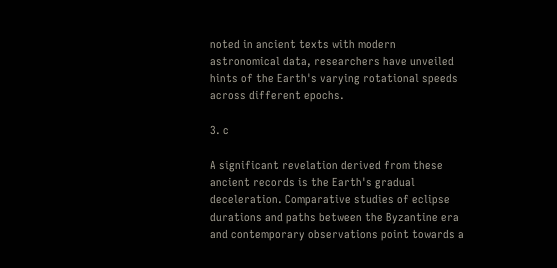noted in ancient texts with modern astronomical data, researchers have unveiled hints of the Earth's varying rotational speeds across different epochs.

3. c

A significant revelation derived from these ancient records is the Earth's gradual deceleration. Comparative studies of eclipse durations and paths between the Byzantine era and contemporary observations point towards a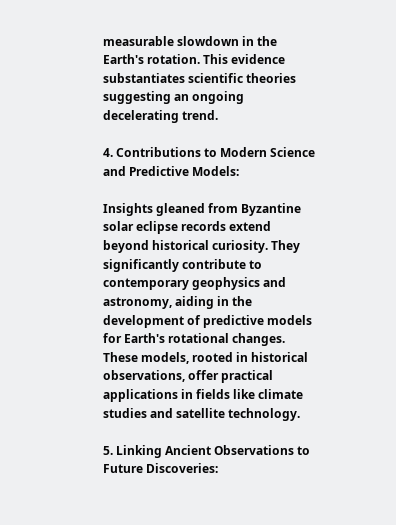measurable slowdown in the Earth's rotation. This evidence substantiates scientific theories suggesting an ongoing decelerating trend.

4. Contributions to Modern Science and Predictive Models:

Insights gleaned from Byzantine solar eclipse records extend beyond historical curiosity. They significantly contribute to contemporary geophysics and astronomy, aiding in the development of predictive models for Earth's rotational changes. These models, rooted in historical observations, offer practical applications in fields like climate studies and satellite technology.

5. Linking Ancient Observations to Future Discoveries: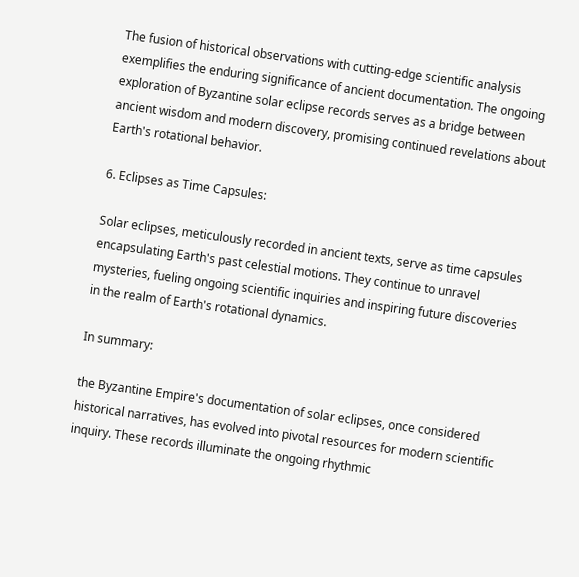The fusion of historical observations with cutting-edge scientific analysis exemplifies the enduring significance of ancient documentation. The ongoing exploration of Byzantine solar eclipse records serves as a bridge between ancient wisdom and modern discovery, promising continued revelations about Earth's rotational behavior.

6. Eclipses as Time Capsules:

Solar eclipses, meticulously recorded in ancient texts, serve as time capsules encapsulating Earth's past celestial motions. They continue to unravel mysteries, fueling ongoing scientific inquiries and inspiring future discoveries in the realm of Earth's rotational dynamics.

In summary:

the Byzantine Empire's documentation of solar eclipses, once considered historical narratives, has evolved into pivotal resources for modern scientific inquiry. These records illuminate the ongoing rhythmic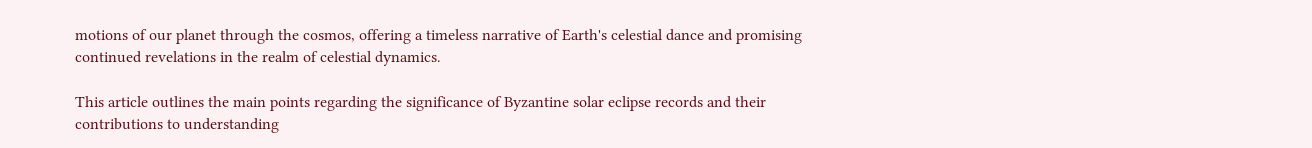motions of our planet through the cosmos, offering a timeless narrative of Earth's celestial dance and promising continued revelations in the realm of celestial dynamics.

This article outlines the main points regarding the significance of Byzantine solar eclipse records and their contributions to understanding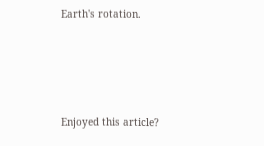Earth's rotation.





Enjoyed this article?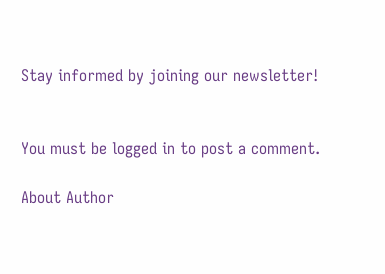Stay informed by joining our newsletter!


You must be logged in to post a comment.

About Author